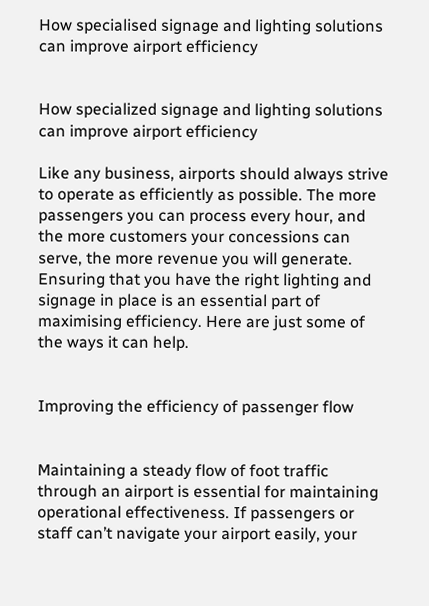How specialised signage and lighting solutions can improve airport efficiency


How specialized signage and lighting solutions can improve airport efficiency

Like any business, airports should always strive to operate as efficiently as possible. The more passengers you can process every hour, and the more customers your concessions can serve, the more revenue you will generate. Ensuring that you have the right lighting and signage in place is an essential part of maximising efficiency. Here are just some of the ways it can help.


Improving the efficiency of passenger flow


Maintaining a steady flow of foot traffic through an airport is essential for maintaining operational effectiveness. If passengers or staff can’t navigate your airport easily, your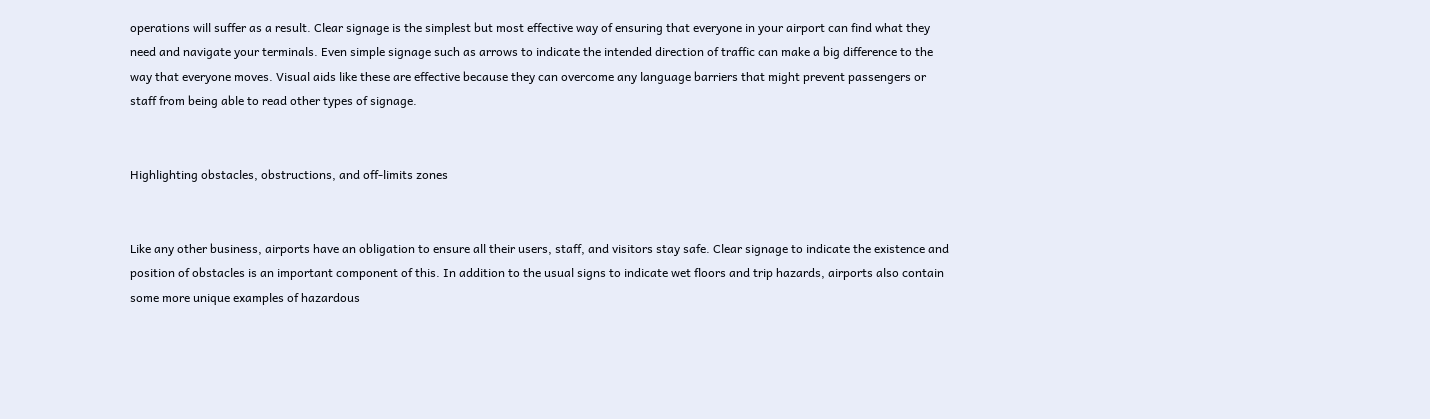operations will suffer as a result. Clear signage is the simplest but most effective way of ensuring that everyone in your airport can find what they need and navigate your terminals. Even simple signage such as arrows to indicate the intended direction of traffic can make a big difference to the way that everyone moves. Visual aids like these are effective because they can overcome any language barriers that might prevent passengers or staff from being able to read other types of signage.


Highlighting obstacles, obstructions, and off-limits zones


Like any other business, airports have an obligation to ensure all their users, staff, and visitors stay safe. Clear signage to indicate the existence and position of obstacles is an important component of this. In addition to the usual signs to indicate wet floors and trip hazards, airports also contain some more unique examples of hazardous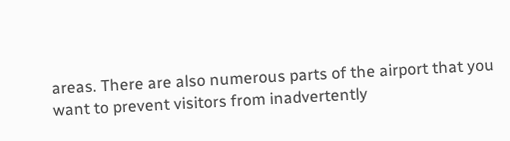areas. There are also numerous parts of the airport that you want to prevent visitors from inadvertently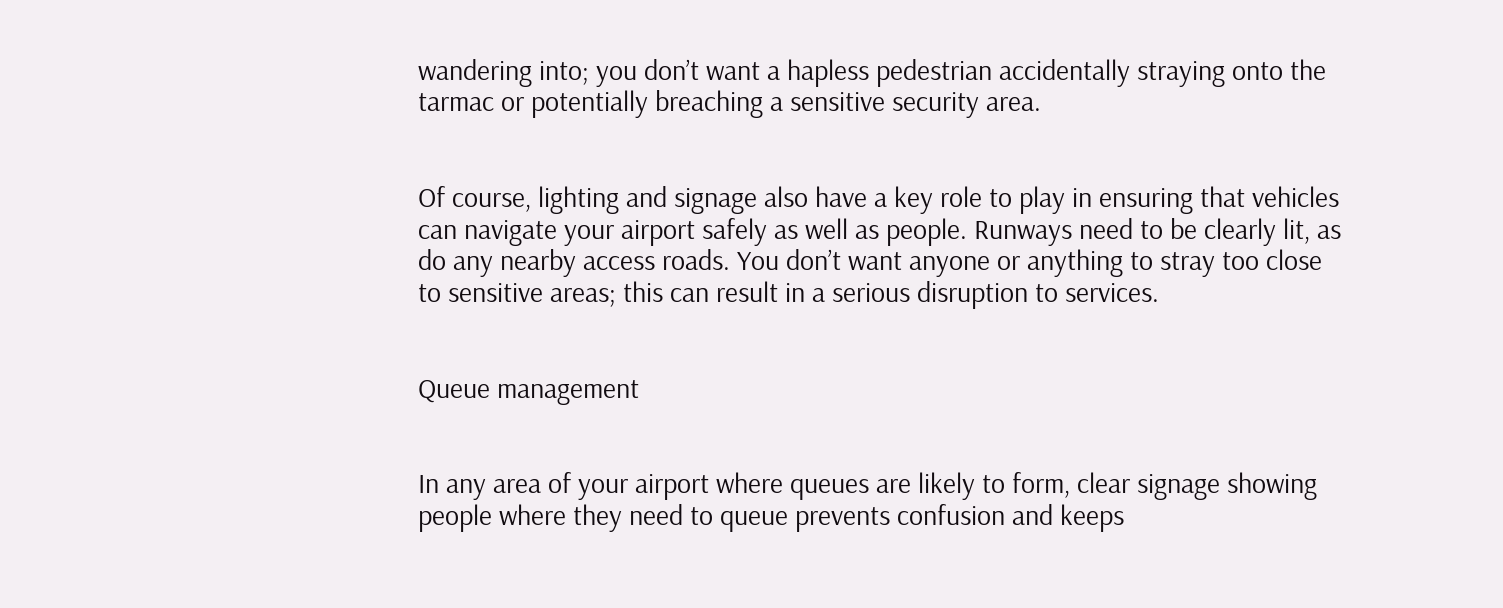wandering into; you don’t want a hapless pedestrian accidentally straying onto the tarmac or potentially breaching a sensitive security area.


Of course, lighting and signage also have a key role to play in ensuring that vehicles can navigate your airport safely as well as people. Runways need to be clearly lit, as do any nearby access roads. You don’t want anyone or anything to stray too close to sensitive areas; this can result in a serious disruption to services.


Queue management


In any area of your airport where queues are likely to form, clear signage showing people where they need to queue prevents confusion and keeps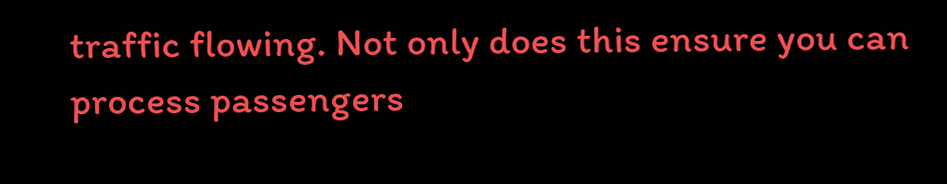traffic flowing. Not only does this ensure you can process passengers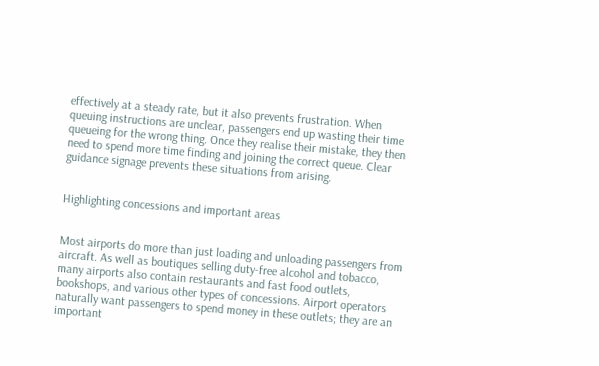effectively at a steady rate, but it also prevents frustration. When queuing instructions are unclear, passengers end up wasting their time queueing for the wrong thing. Once they realise their mistake, they then need to spend more time finding and joining the correct queue. Clear guidance signage prevents these situations from arising.


Highlighting concessions and important areas


Most airports do more than just loading and unloading passengers from aircraft. As well as boutiques selling duty-free alcohol and tobacco, many airports also contain restaurants and fast food outlets, bookshops, and various other types of concessions. Airport operators naturally want passengers to spend money in these outlets; they are an important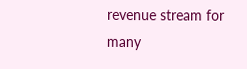revenue stream for many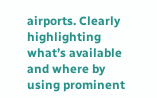airports. Clearly highlighting what’s available and where by using prominent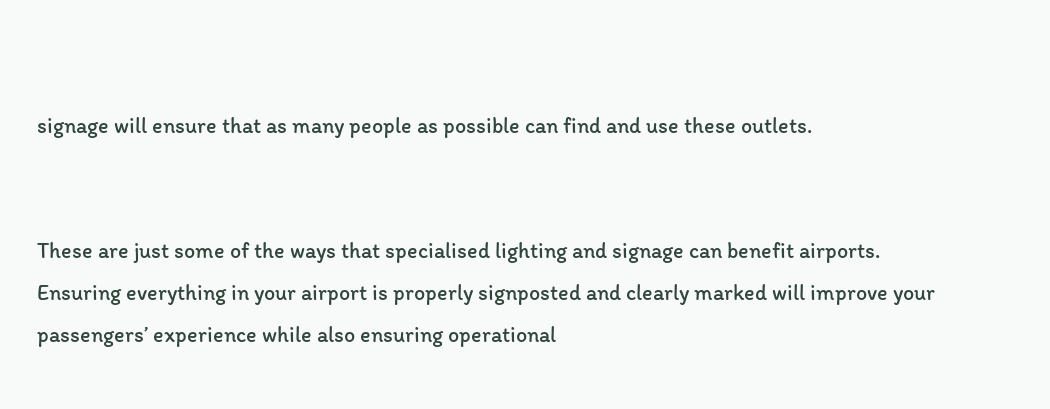signage will ensure that as many people as possible can find and use these outlets.


These are just some of the ways that specialised lighting and signage can benefit airports. Ensuring everything in your airport is properly signposted and clearly marked will improve your passengers’ experience while also ensuring operational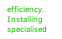efficiency. Installing specialised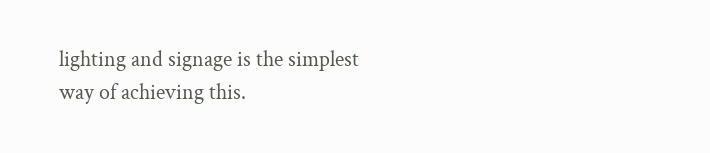lighting and signage is the simplest way of achieving this.